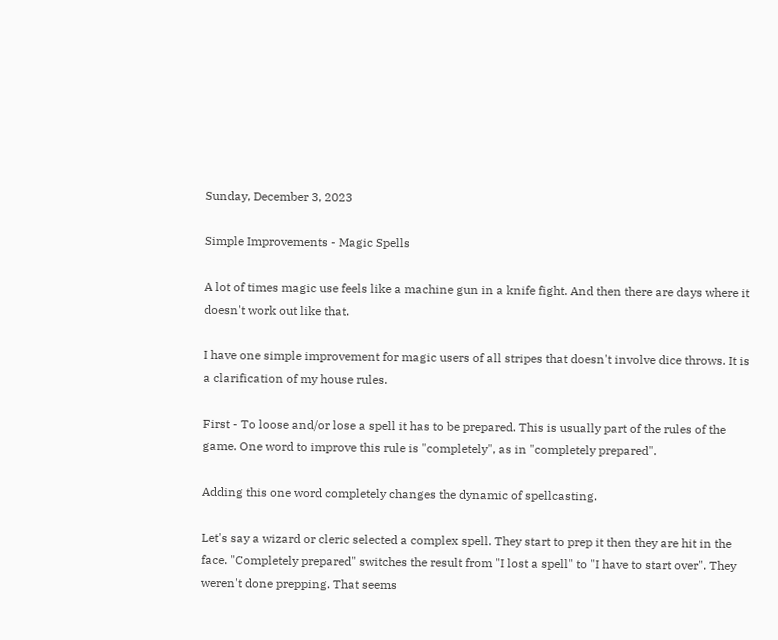Sunday, December 3, 2023

Simple Improvements - Magic Spells

A lot of times magic use feels like a machine gun in a knife fight. And then there are days where it doesn't work out like that.

I have one simple improvement for magic users of all stripes that doesn't involve dice throws. It is a clarification of my house rules.

First - To loose and/or lose a spell it has to be prepared. This is usually part of the rules of the game. One word to improve this rule is "completely", as in "completely prepared".

Adding this one word completely changes the dynamic of spellcasting.

Let's say a wizard or cleric selected a complex spell. They start to prep it then they are hit in the face. "Completely prepared" switches the result from "I lost a spell" to "I have to start over". They weren't done prepping. That seems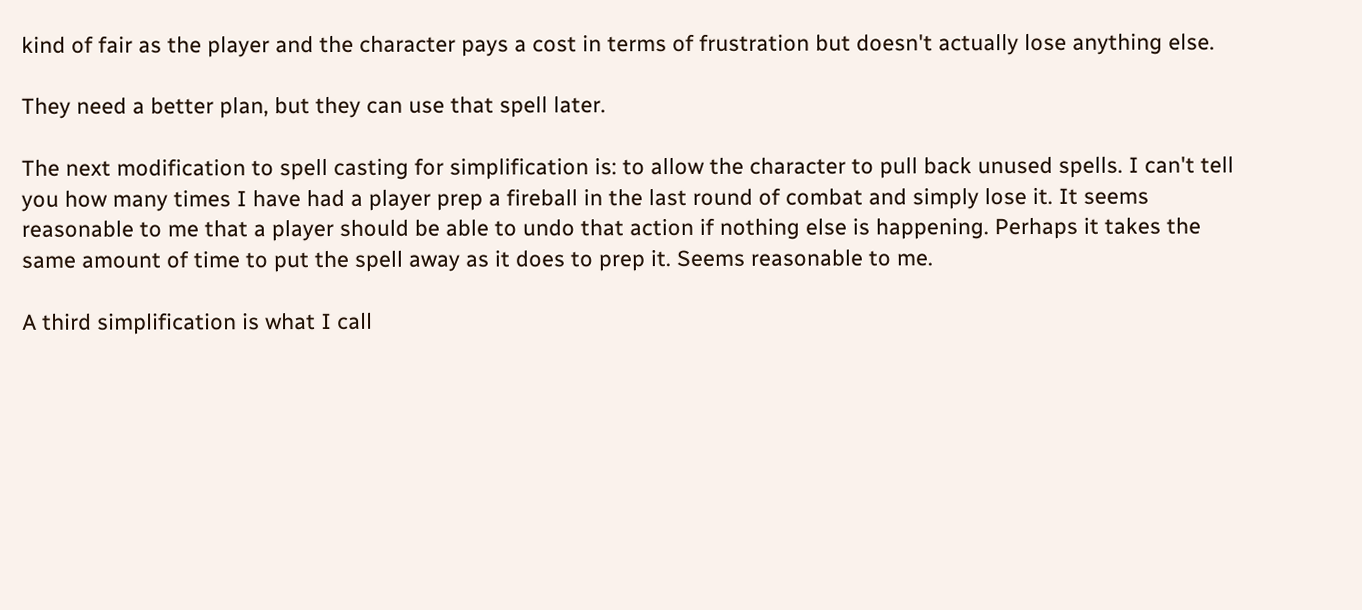kind of fair as the player and the character pays a cost in terms of frustration but doesn't actually lose anything else.

They need a better plan, but they can use that spell later.

The next modification to spell casting for simplification is: to allow the character to pull back unused spells. I can't tell you how many times I have had a player prep a fireball in the last round of combat and simply lose it. It seems reasonable to me that a player should be able to undo that action if nothing else is happening. Perhaps it takes the same amount of time to put the spell away as it does to prep it. Seems reasonable to me.

A third simplification is what I call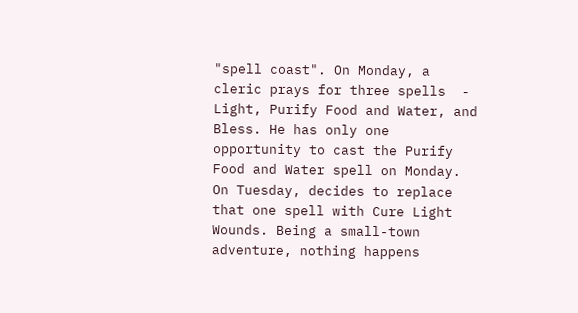"spell coast". On Monday, a cleric prays for three spells  - Light, Purify Food and Water, and Bless. He has only one opportunity to cast the Purify Food and Water spell on Monday. On Tuesday, decides to replace that one spell with Cure Light Wounds. Being a small-town adventure, nothing happens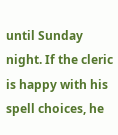until Sunday night. If the cleric is happy with his spell choices, he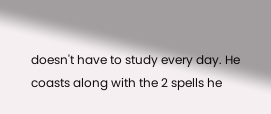doesn't have to study every day. He coasts along with the 2 spells he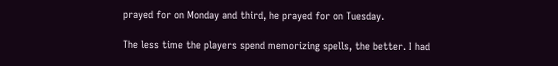prayed for on Monday and third, he prayed for on Tuesday.

The less time the players spend memorizing spells, the better. I had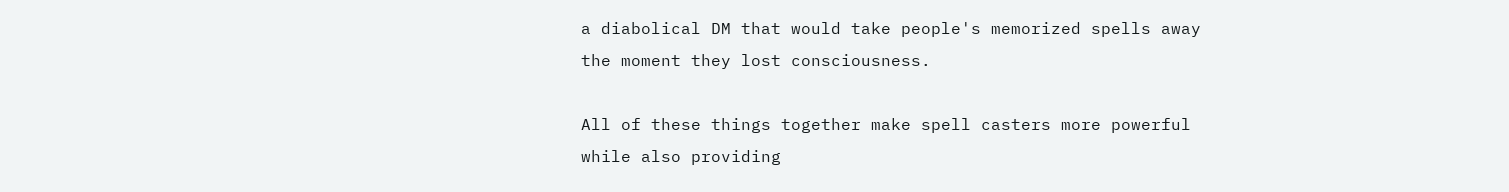a diabolical DM that would take people's memorized spells away the moment they lost consciousness.

All of these things together make spell casters more powerful while also providing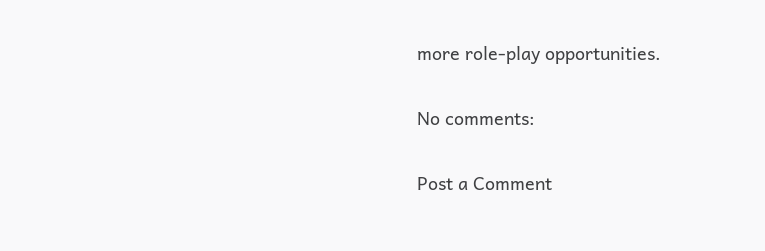more role-play opportunities.

No comments:

Post a Comment